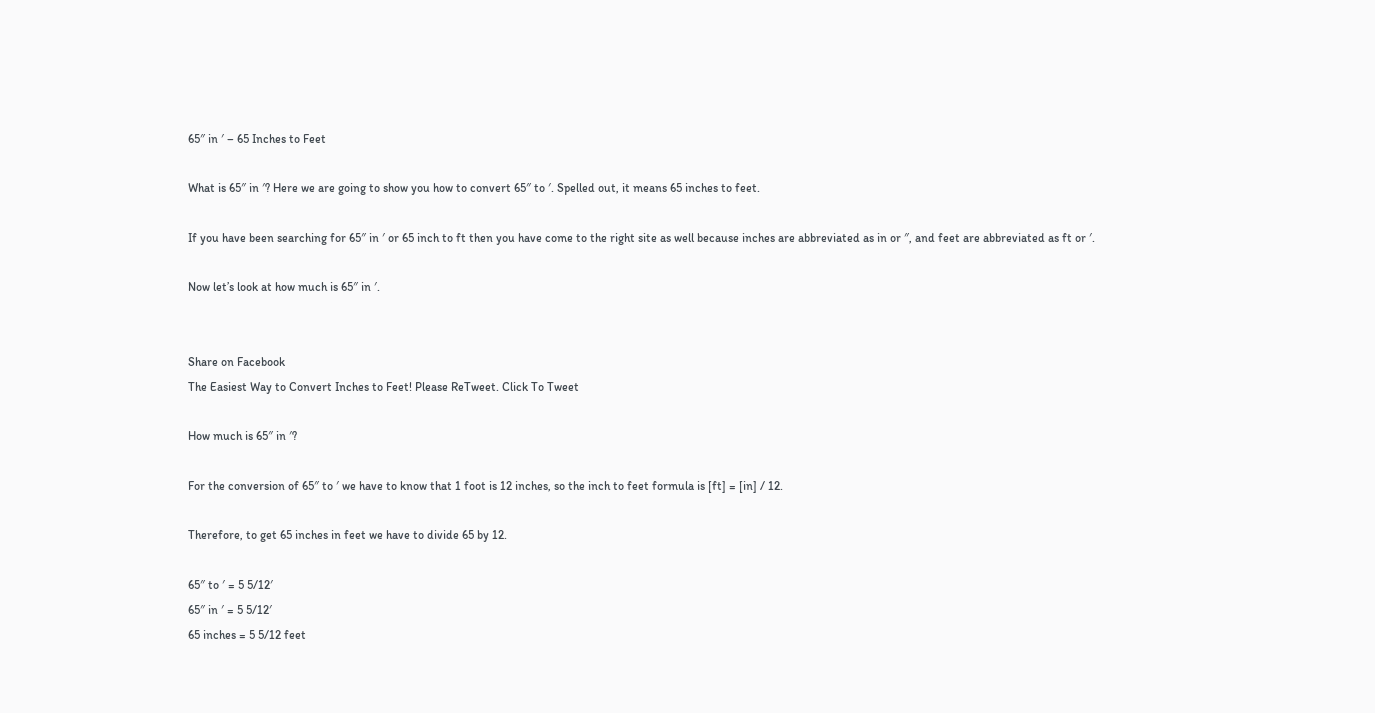65″ in ′ – 65 Inches to Feet

What is 65″ in ′? Here we are going to show you how to convert 65″ to ′. Spelled out, it means 65 inches to feet.

If you have been searching for 65″ in ′ or 65 inch to ft then you have come to the right site as well because inches are abbreviated as in or ″, and feet are abbreviated as ft or ′.

Now let’s look at how much is 65″ in ′.


Share on Facebook
The Easiest Way to Convert Inches to Feet! Please ReTweet. Click To Tweet

How much is 65″ in ′?

For the conversion of 65″ to ′ we have to know that 1 foot is 12 inches, so the inch to feet formula is [ft] = [in] / 12.

Therefore, to get 65 inches in feet we have to divide 65 by 12.

65″ to ′ = 5 5/12′
65″ in ′ = 5 5/12′
65 inches = 5 5/12 feet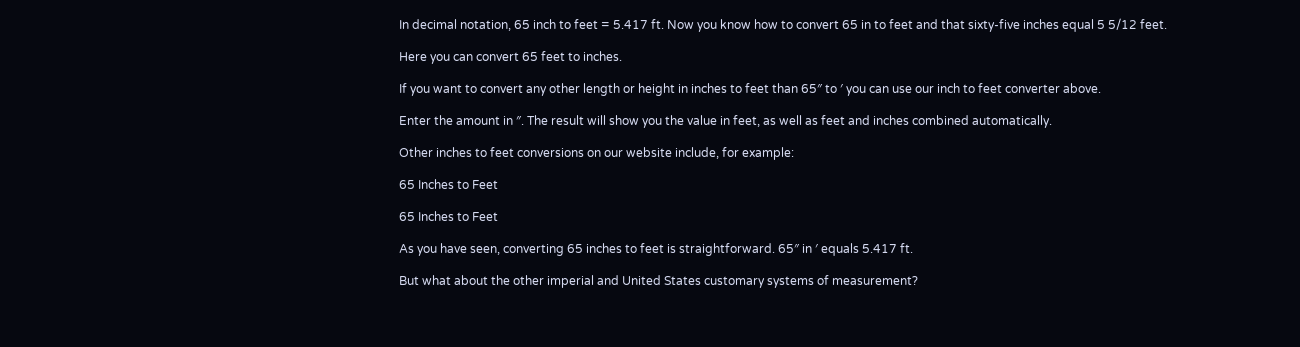In decimal notation, 65 inch to feet = 5.417 ft. Now you know how to convert 65 in to feet and that sixty-five inches equal 5 5/12 feet.

Here you can convert 65 feet to inches.

If you want to convert any other length or height in inches to feet than 65″ to ′ you can use our inch to feet converter above.

Enter the amount in ″. The result will show you the value in feet, as well as feet and inches combined automatically.

Other inches to feet conversions on our website include, for example:

65 Inches to Feet

65 Inches to Feet

As you have seen, converting 65 inches to feet is straightforward. 65″ in ′ equals 5.417 ft.

But what about the other imperial and United States customary systems of measurement?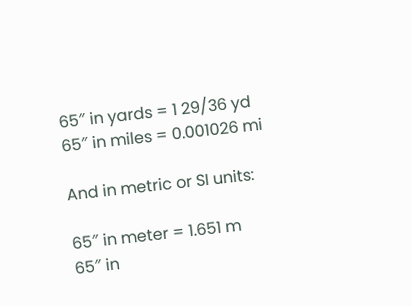65″ in yards = 1 29/36 yd
65″ in miles = 0.001026 mi

And in metric or SI units:

65″ in meter = 1.651 m
65″ in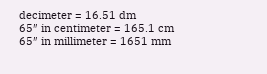decimeter = 16.51 dm
65″ in centimeter = 165.1 cm
65″ in millimeter = 1651 mm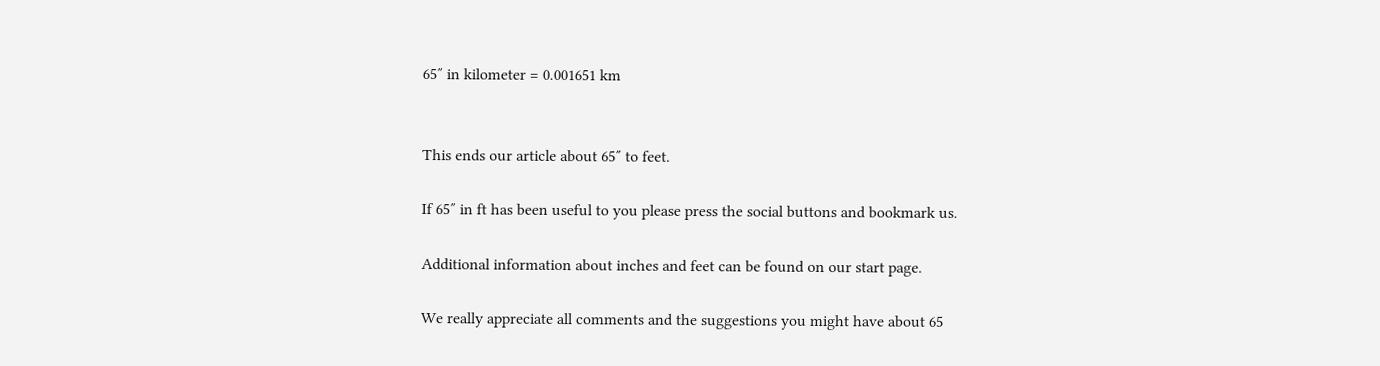65″ in kilometer = 0.001651 km


This ends our article about 65″ to feet.

If 65″ in ft has been useful to you please press the social buttons and bookmark us.

Additional information about inches and feet can be found on our start page.

We really appreciate all comments and the suggestions you might have about 65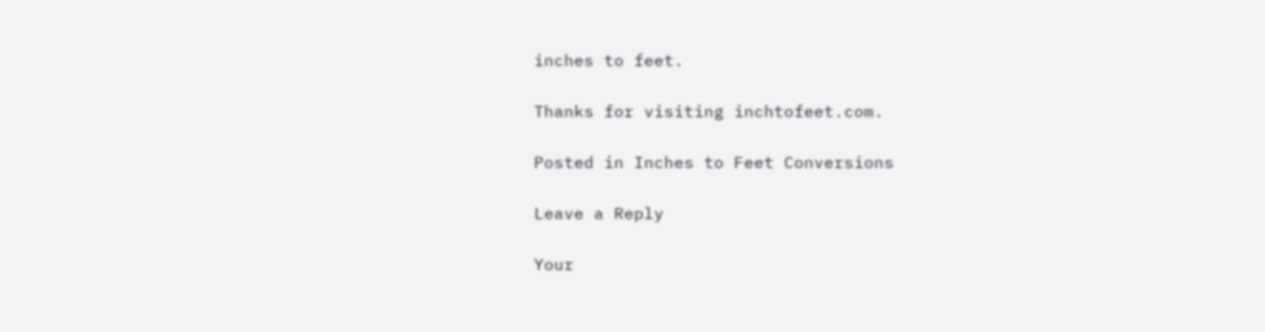inches to feet.

Thanks for visiting inchtofeet.com.

Posted in Inches to Feet Conversions

Leave a Reply

Your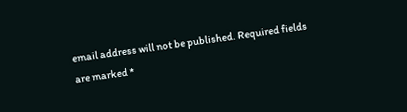email address will not be published. Required fields are marked *